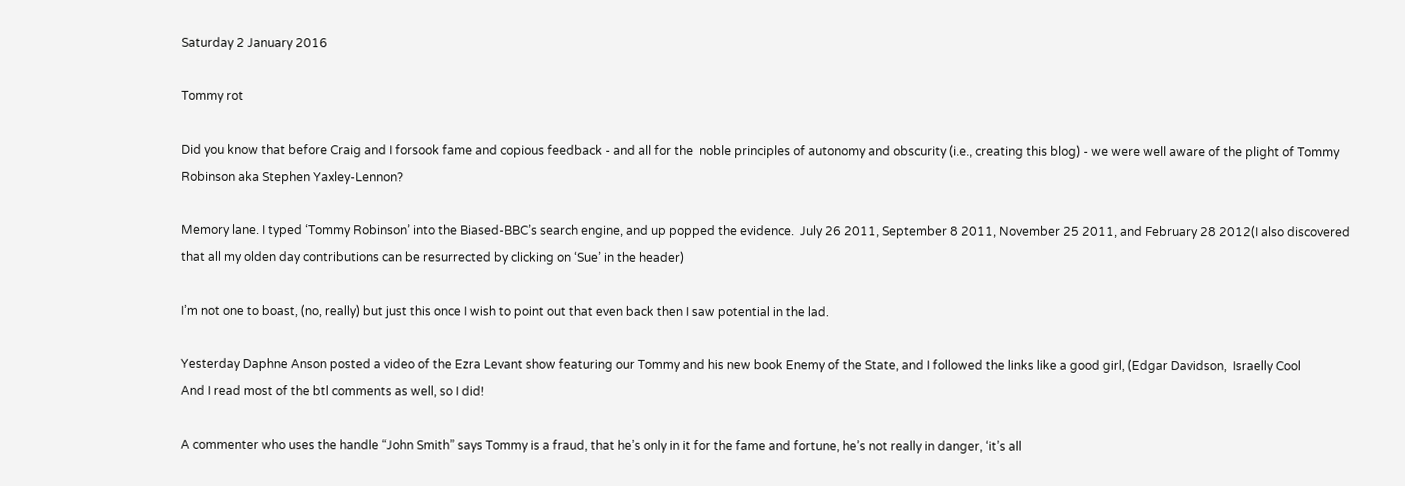Saturday 2 January 2016

Tommy rot

Did you know that before Craig and I forsook fame and copious feedback - and all for the  noble principles of autonomy and obscurity (i.e., creating this blog) - we were well aware of the plight of Tommy Robinson aka Stephen Yaxley-Lennon?

Memory lane. I typed ‘Tommy Robinson’ into the Biased-BBC’s search engine, and up popped the evidence.  July 26 2011, September 8 2011, November 25 2011, and February 28 2012(I also discovered that all my olden day contributions can be resurrected by clicking on ‘Sue’ in the header)

I’m not one to boast, (no, really) but just this once I wish to point out that even back then I saw potential in the lad.

Yesterday Daphne Anson posted a video of the Ezra Levant show featuring our Tommy and his new book Enemy of the State, and I followed the links like a good girl, (Edgar Davidson,  Israelly Cool
And I read most of the btl comments as well, so I did!

A commenter who uses the handle “John Smith” says Tommy is a fraud, that he’s only in it for the fame and fortune, he’s not really in danger, ‘it’s all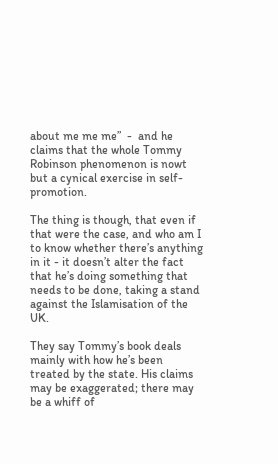about me me me”  -  and he claims that the whole Tommy Robinson phenomenon is nowt but a cynical exercise in self-promotion.

The thing is though, that even if that were the case, and who am I to know whether there’s anything in it - it doesn’t alter the fact that he’s doing something that needs to be done, taking a stand against the Islamisation of the UK.

They say Tommy’s book deals mainly with how he’s been treated by the state. His claims may be exaggerated; there may be a whiff of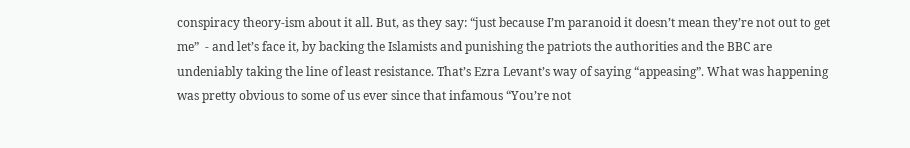conspiracy theory-ism about it all. But, as they say: “just because I’m paranoid it doesn’t mean they’re not out to get me”  - and let’s face it, by backing the Islamists and punishing the patriots the authorities and the BBC are undeniably taking the line of least resistance. That’s Ezra Levant’s way of saying “appeasing”. What was happening was pretty obvious to some of us ever since that infamous “You’re not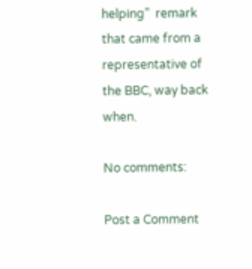helping”  remark that came from a representative of the BBC, way back when.

No comments:

Post a Comment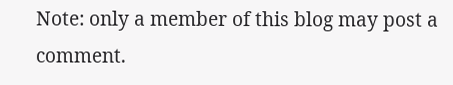Note: only a member of this blog may post a comment.